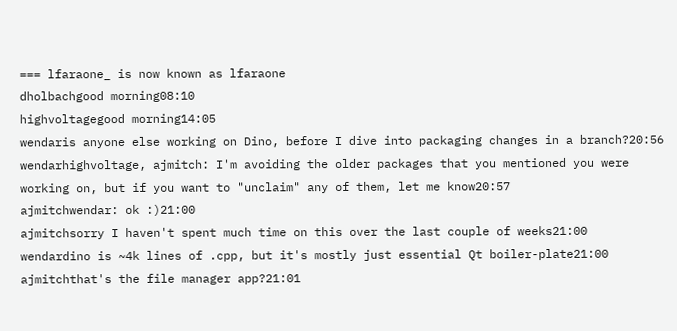=== lfaraone_ is now known as lfaraone
dholbachgood morning08:10
highvoltagegood morning14:05
wendaris anyone else working on Dino, before I dive into packaging changes in a branch?20:56
wendarhighvoltage, ajmitch: I'm avoiding the older packages that you mentioned you were working on, but if you want to "unclaim" any of them, let me know20:57
ajmitchwendar: ok :)21:00
ajmitchsorry I haven't spent much time on this over the last couple of weeks21:00
wendardino is ~4k lines of .cpp, but it's mostly just essential Qt boiler-plate21:00
ajmitchthat's the file manager app?21:01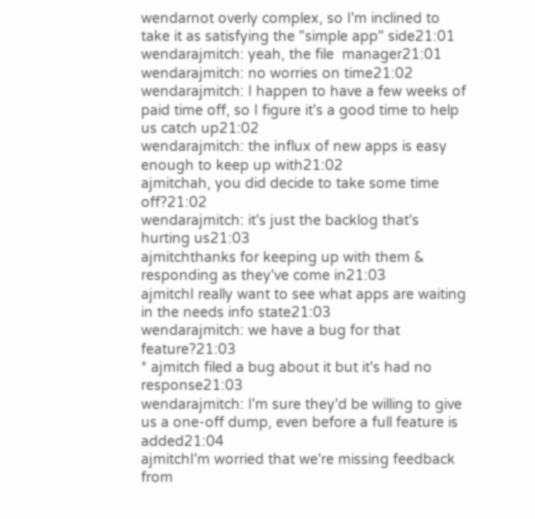wendarnot overly complex, so I'm inclined to take it as satisfying the "simple app" side21:01
wendarajmitch: yeah, the file  manager21:01
wendarajmitch: no worries on time21:02
wendarajmitch: I happen to have a few weeks of paid time off, so I figure it's a good time to help us catch up21:02
wendarajmitch: the influx of new apps is easy enough to keep up with21:02
ajmitchah, you did decide to take some time off?21:02
wendarajmitch: it's just the backlog that's hurting us21:03
ajmitchthanks for keeping up with them & responding as they've come in21:03
ajmitchI really want to see what apps are waiting in the needs info state21:03
wendarajmitch: we have a bug for that feature?21:03
* ajmitch filed a bug about it but it's had no response21:03
wendarajmitch: I'm sure they'd be willing to give us a one-off dump, even before a full feature is added21:04
ajmitchI'm worried that we're missing feedback from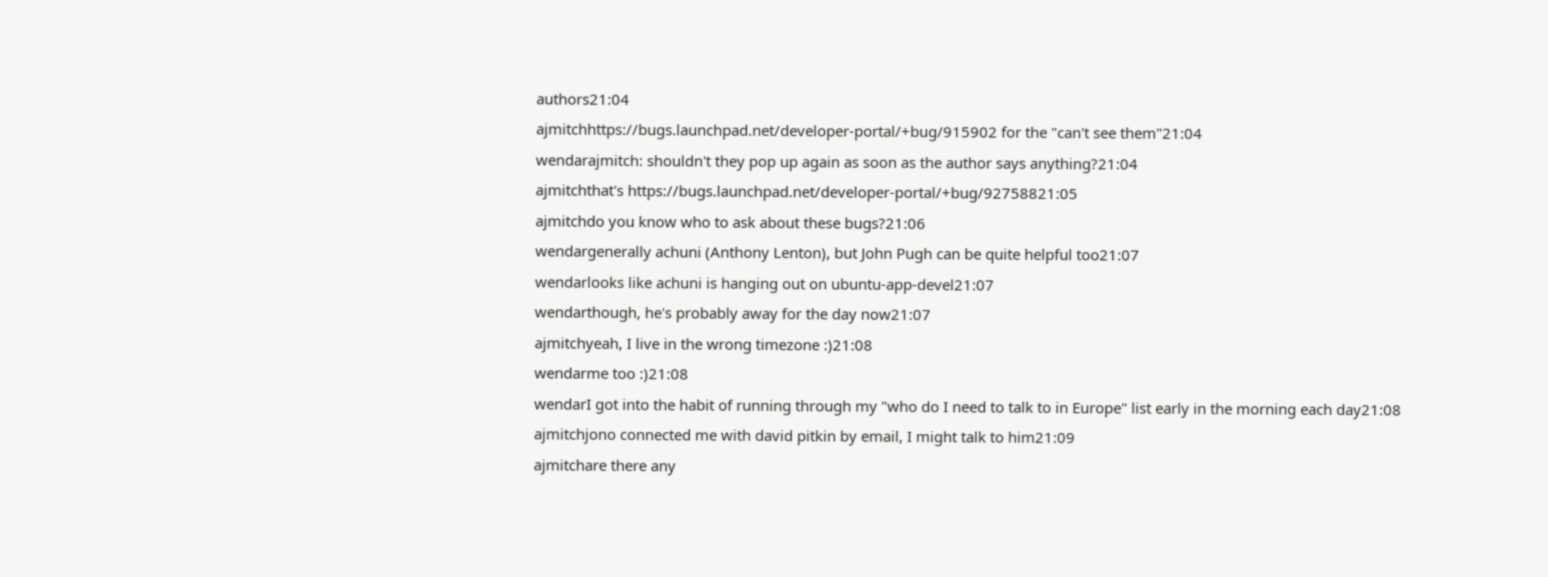authors21:04
ajmitchhttps://bugs.launchpad.net/developer-portal/+bug/915902 for the "can't see them"21:04
wendarajmitch: shouldn't they pop up again as soon as the author says anything?21:04
ajmitchthat's https://bugs.launchpad.net/developer-portal/+bug/92758821:05
ajmitchdo you know who to ask about these bugs?21:06
wendargenerally achuni (Anthony Lenton), but John Pugh can be quite helpful too21:07
wendarlooks like achuni is hanging out on ubuntu-app-devel21:07
wendarthough, he's probably away for the day now21:07
ajmitchyeah, I live in the wrong timezone :)21:08
wendarme too :)21:08
wendarI got into the habit of running through my "who do I need to talk to in Europe" list early in the morning each day21:08
ajmitchjono connected me with david pitkin by email, I might talk to him21:09
ajmitchare there any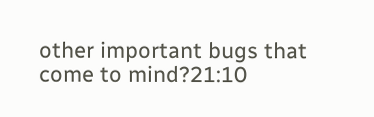other important bugs that come to mind?21:10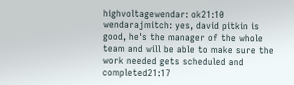highvoltagewendar: ok21:10
wendarajmitch: yes, david pitkin is good, he's the manager of the whole team and will be able to make sure the work needed gets scheduled and completed21:17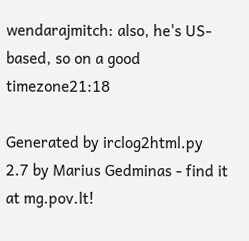wendarajmitch: also, he's US-based, so on a good timezone21:18

Generated by irclog2html.py 2.7 by Marius Gedminas - find it at mg.pov.lt!